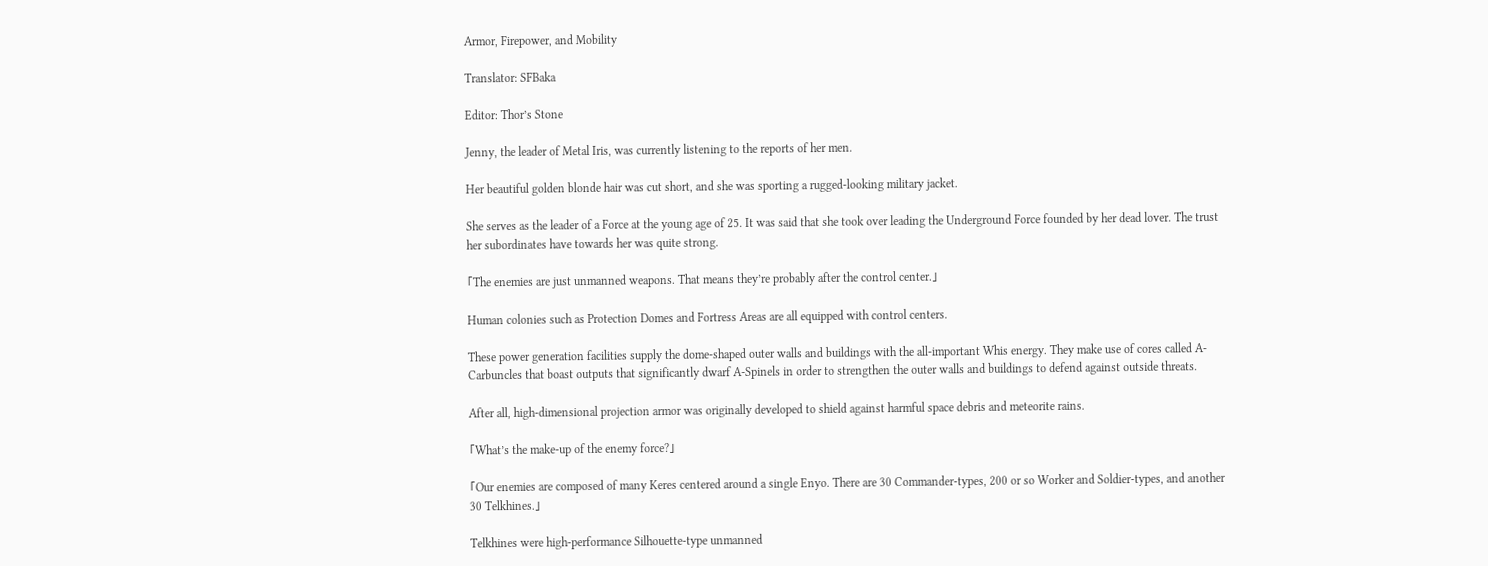Armor, Firepower, and Mobility

Translator: SFBaka

Editor: Thor’s Stone

Jenny, the leader of Metal Iris, was currently listening to the reports of her men.

Her beautiful golden blonde hair was cut short, and she was sporting a rugged-looking military jacket.

She serves as the leader of a Force at the young age of 25. It was said that she took over leading the Underground Force founded by her dead lover. The trust her subordinates have towards her was quite strong.

「The enemies are just unmanned weapons. That means they’re probably after the control center.」

Human colonies such as Protection Domes and Fortress Areas are all equipped with control centers.

These power generation facilities supply the dome-shaped outer walls and buildings with the all-important Whis energy. They make use of cores called A-Carbuncles that boast outputs that significantly dwarf A-Spinels in order to strengthen the outer walls and buildings to defend against outside threats.

After all, high-dimensional projection armor was originally developed to shield against harmful space debris and meteorite rains.

「What’s the make-up of the enemy force?」

「Our enemies are composed of many Keres centered around a single Enyo. There are 30 Commander-types, 200 or so Worker and Soldier-types, and another 30 Telkhines.」

Telkhines were high-performance Silhouette-type unmanned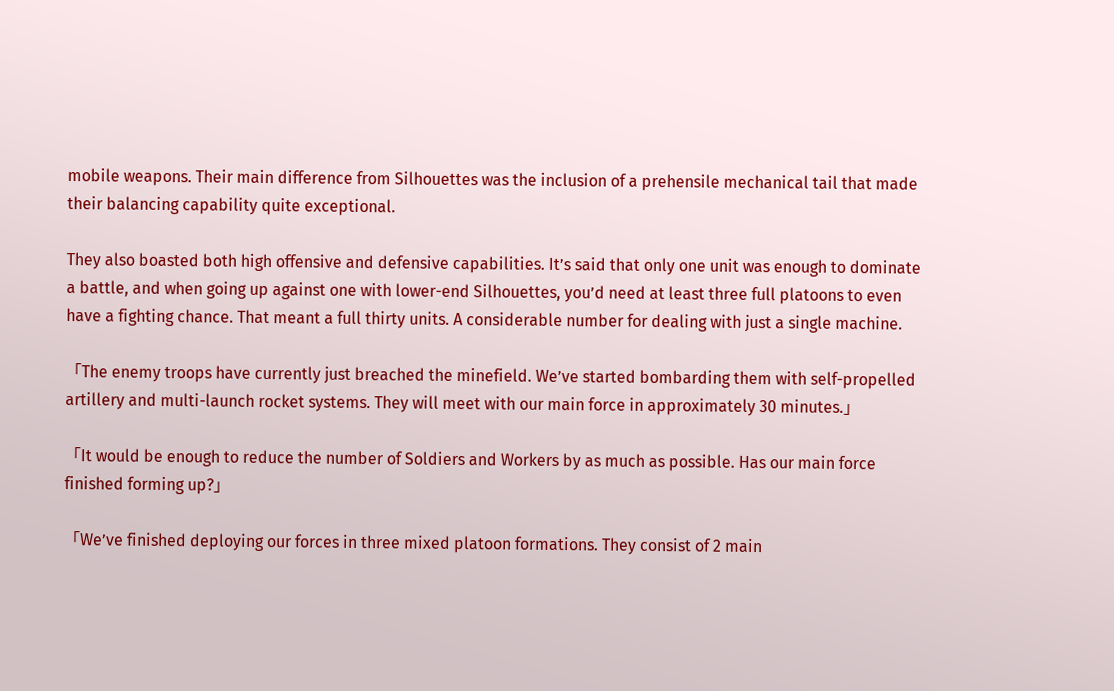mobile weapons. Their main difference from Silhouettes was the inclusion of a prehensile mechanical tail that made their balancing capability quite exceptional.

They also boasted both high offensive and defensive capabilities. It’s said that only one unit was enough to dominate a battle, and when going up against one with lower-end Silhouettes, you’d need at least three full platoons to even have a fighting chance. That meant a full thirty units. A considerable number for dealing with just a single machine.

「The enemy troops have currently just breached the minefield. We’ve started bombarding them with self-propelled artillery and multi-launch rocket systems. They will meet with our main force in approximately 30 minutes.」

「It would be enough to reduce the number of Soldiers and Workers by as much as possible. Has our main force finished forming up?」

「We’ve finished deploying our forces in three mixed platoon formations. They consist of 2 main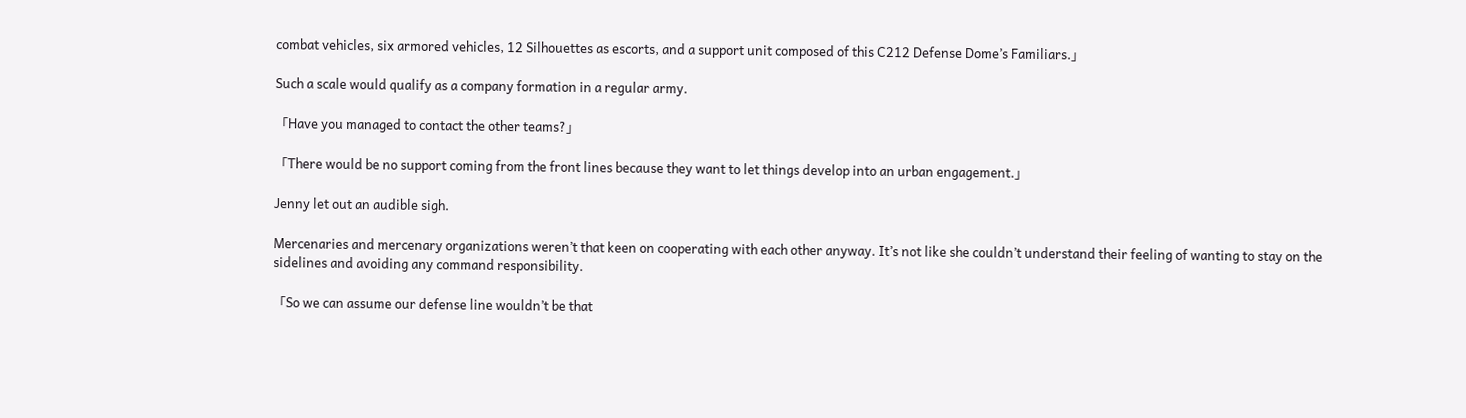combat vehicles, six armored vehicles, 12 Silhouettes as escorts, and a support unit composed of this C212 Defense Dome’s Familiars.」

Such a scale would qualify as a company formation in a regular army.

「Have you managed to contact the other teams?」

「There would be no support coming from the front lines because they want to let things develop into an urban engagement.」

Jenny let out an audible sigh.

Mercenaries and mercenary organizations weren’t that keen on cooperating with each other anyway. It’s not like she couldn’t understand their feeling of wanting to stay on the sidelines and avoiding any command responsibility.

「So we can assume our defense line wouldn’t be that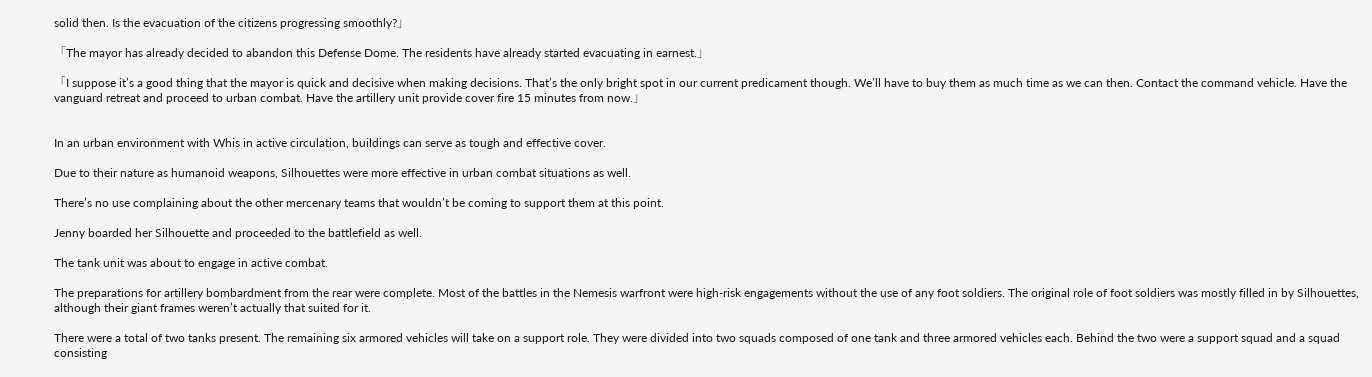solid then. Is the evacuation of the citizens progressing smoothly?」

「The mayor has already decided to abandon this Defense Dome. The residents have already started evacuating in earnest.」

「I suppose it’s a good thing that the mayor is quick and decisive when making decisions. That’s the only bright spot in our current predicament though. We’ll have to buy them as much time as we can then. Contact the command vehicle. Have the vanguard retreat and proceed to urban combat. Have the artillery unit provide cover fire 15 minutes from now.」


In an urban environment with Whis in active circulation, buildings can serve as tough and effective cover.

Due to their nature as humanoid weapons, Silhouettes were more effective in urban combat situations as well.

There’s no use complaining about the other mercenary teams that wouldn’t be coming to support them at this point.

Jenny boarded her Silhouette and proceeded to the battlefield as well.

The tank unit was about to engage in active combat.

The preparations for artillery bombardment from the rear were complete. Most of the battles in the Nemesis warfront were high-risk engagements without the use of any foot soldiers. The original role of foot soldiers was mostly filled in by Silhouettes, although their giant frames weren’t actually that suited for it.

There were a total of two tanks present. The remaining six armored vehicles will take on a support role. They were divided into two squads composed of one tank and three armored vehicles each. Behind the two were a support squad and a squad consisting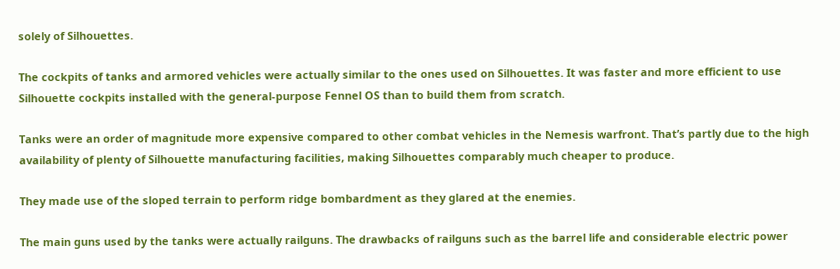solely of Silhouettes.

The cockpits of tanks and armored vehicles were actually similar to the ones used on Silhouettes. It was faster and more efficient to use Silhouette cockpits installed with the general-purpose Fennel OS than to build them from scratch.

Tanks were an order of magnitude more expensive compared to other combat vehicles in the Nemesis warfront. That’s partly due to the high availability of plenty of Silhouette manufacturing facilities, making Silhouettes comparably much cheaper to produce.

They made use of the sloped terrain to perform ridge bombardment as they glared at the enemies.

The main guns used by the tanks were actually railguns. The drawbacks of railguns such as the barrel life and considerable electric power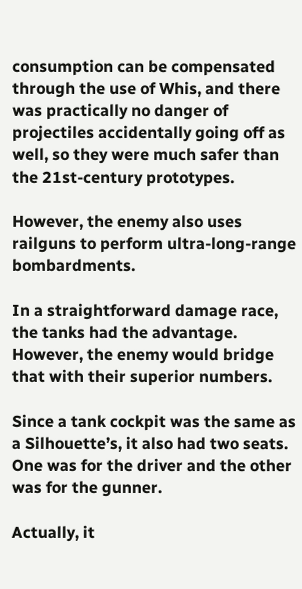consumption can be compensated through the use of Whis, and there was practically no danger of projectiles accidentally going off as well, so they were much safer than the 21st-century prototypes.

However, the enemy also uses railguns to perform ultra-long-range bombardments.

In a straightforward damage race, the tanks had the advantage. However, the enemy would bridge that with their superior numbers.

Since a tank cockpit was the same as a Silhouette’s, it also had two seats. One was for the driver and the other was for the gunner.

Actually, it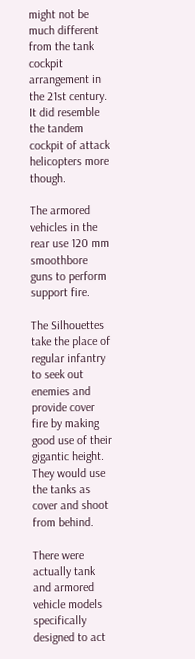might not be much different from the tank cockpit arrangement in the 21st century. It did resemble the tandem cockpit of attack helicopters more though.

The armored vehicles in the rear use 120 mm smoothbore guns to perform support fire.

The Silhouettes take the place of regular infantry to seek out enemies and provide cover fire by making good use of their gigantic height. They would use the tanks as cover and shoot from behind.

There were actually tank and armored vehicle models specifically designed to act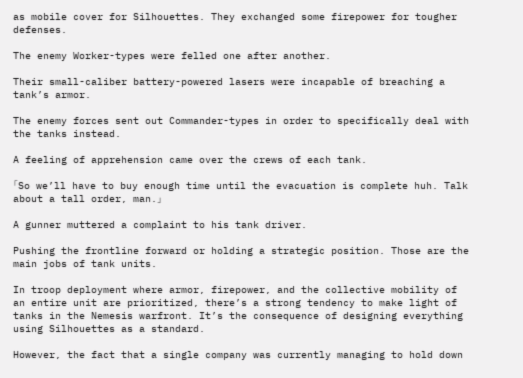as mobile cover for Silhouettes. They exchanged some firepower for tougher defenses.

The enemy Worker-types were felled one after another.

Their small-caliber battery-powered lasers were incapable of breaching a tank’s armor.

The enemy forces sent out Commander-types in order to specifically deal with the tanks instead.

A feeling of apprehension came over the crews of each tank.

「So we’ll have to buy enough time until the evacuation is complete huh. Talk about a tall order, man.」

A gunner muttered a complaint to his tank driver.

Pushing the frontline forward or holding a strategic position. Those are the main jobs of tank units.

In troop deployment where armor, firepower, and the collective mobility of an entire unit are prioritized, there’s a strong tendency to make light of tanks in the Nemesis warfront. It’s the consequence of designing everything using Silhouettes as a standard.

However, the fact that a single company was currently managing to hold down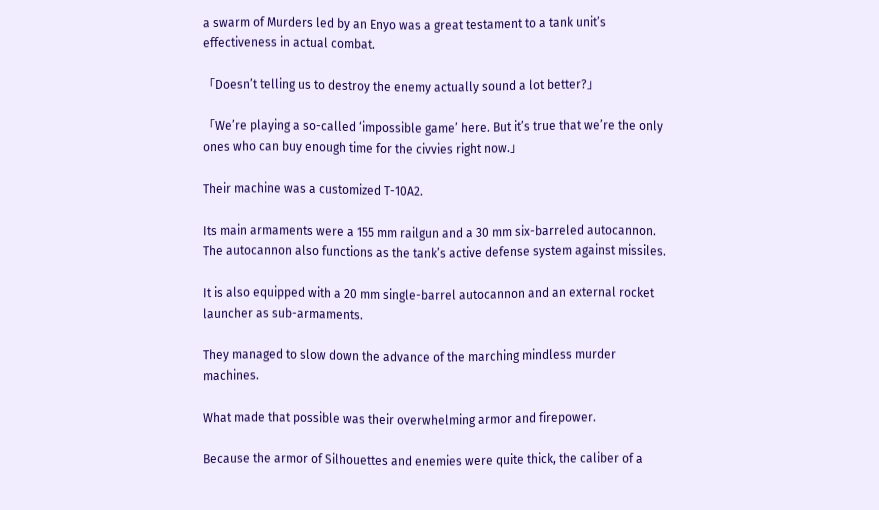a swarm of Murders led by an Enyo was a great testament to a tank unit’s effectiveness in actual combat.

「Doesn’t telling us to destroy the enemy actually sound a lot better?」

「We’re playing a so-called ‘impossible game’ here. But it’s true that we’re the only ones who can buy enough time for the civvies right now.」

Their machine was a customized T-10A2.

Its main armaments were a 155 mm railgun and a 30 mm six-barreled autocannon. The autocannon also functions as the tank’s active defense system against missiles.

It is also equipped with a 20 mm single-barrel autocannon and an external rocket launcher as sub-armaments.

They managed to slow down the advance of the marching mindless murder machines.

What made that possible was their overwhelming armor and firepower.

Because the armor of Silhouettes and enemies were quite thick, the caliber of a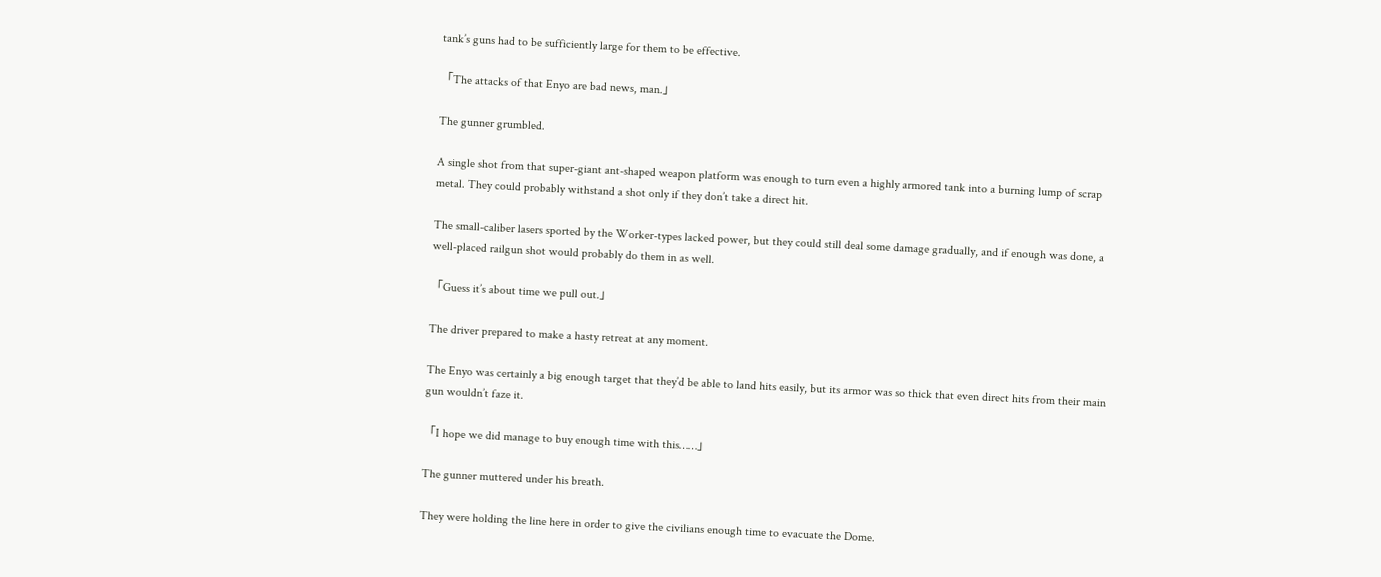tank’s guns had to be sufficiently large for them to be effective.

「The attacks of that Enyo are bad news, man.」

The gunner grumbled.

A single shot from that super-giant ant-shaped weapon platform was enough to turn even a highly armored tank into a burning lump of scrap metal. They could probably withstand a shot only if they don’t take a direct hit.

The small-caliber lasers sported by the Worker-types lacked power, but they could still deal some damage gradually, and if enough was done, a well-placed railgun shot would probably do them in as well.

「Guess it’s about time we pull out.」

The driver prepared to make a hasty retreat at any moment.

The Enyo was certainly a big enough target that they’d be able to land hits easily, but its armor was so thick that even direct hits from their main gun wouldn’t faze it.

「I hope we did manage to buy enough time with this……」

The gunner muttered under his breath.

They were holding the line here in order to give the civilians enough time to evacuate the Dome.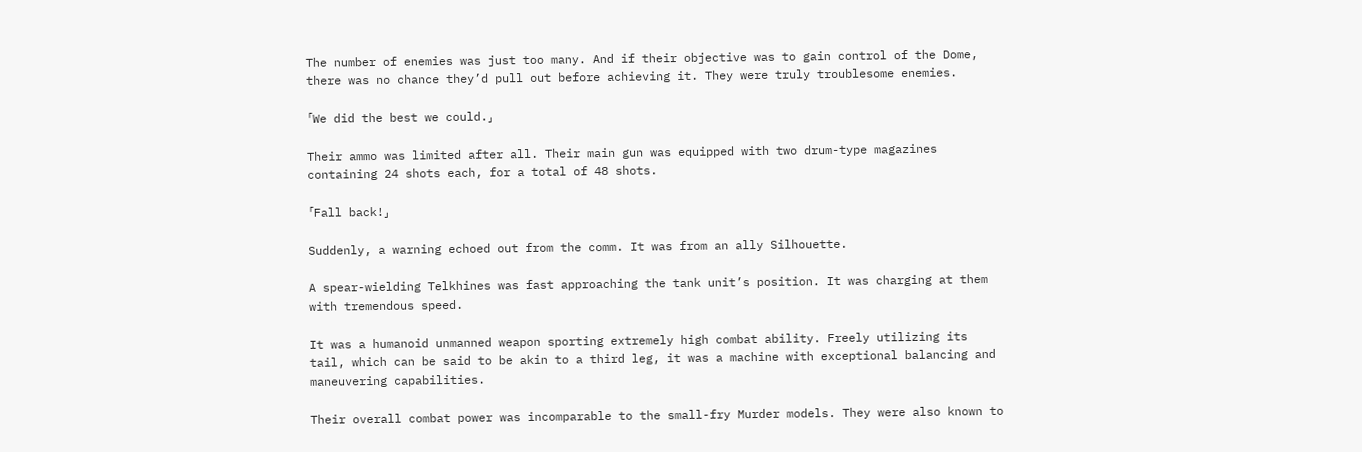The number of enemies was just too many. And if their objective was to gain control of the Dome, there was no chance they’d pull out before achieving it. They were truly troublesome enemies.

「We did the best we could.」

Their ammo was limited after all. Their main gun was equipped with two drum-type magazines containing 24 shots each, for a total of 48 shots.

「Fall back!」

Suddenly, a warning echoed out from the comm. It was from an ally Silhouette.

A spear-wielding Telkhines was fast approaching the tank unit’s position. It was charging at them with tremendous speed.

It was a humanoid unmanned weapon sporting extremely high combat ability. Freely utilizing its tail, which can be said to be akin to a third leg, it was a machine with exceptional balancing and maneuvering capabilities.

Their overall combat power was incomparable to the small-fry Murder models. They were also known to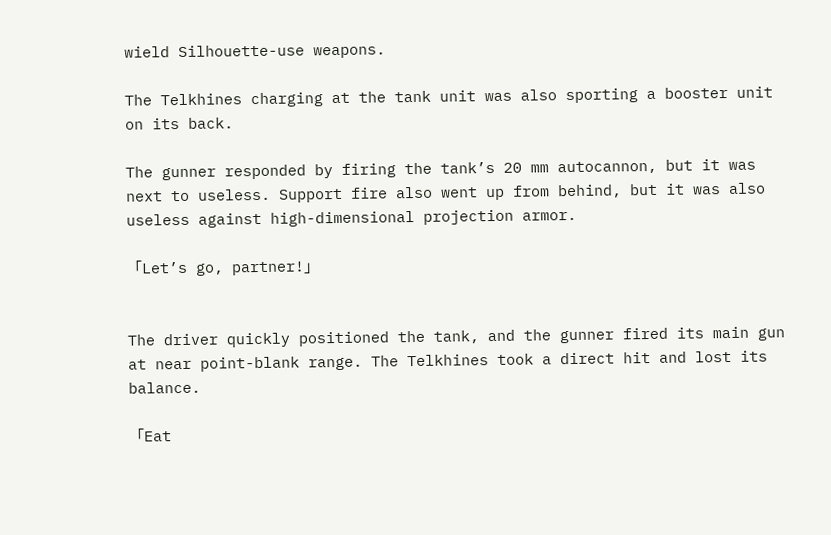wield Silhouette-use weapons.

The Telkhines charging at the tank unit was also sporting a booster unit on its back.

The gunner responded by firing the tank’s 20 mm autocannon, but it was next to useless. Support fire also went up from behind, but it was also useless against high-dimensional projection armor.

「Let’s go, partner!」


The driver quickly positioned the tank, and the gunner fired its main gun at near point-blank range. The Telkhines took a direct hit and lost its balance.

「Eat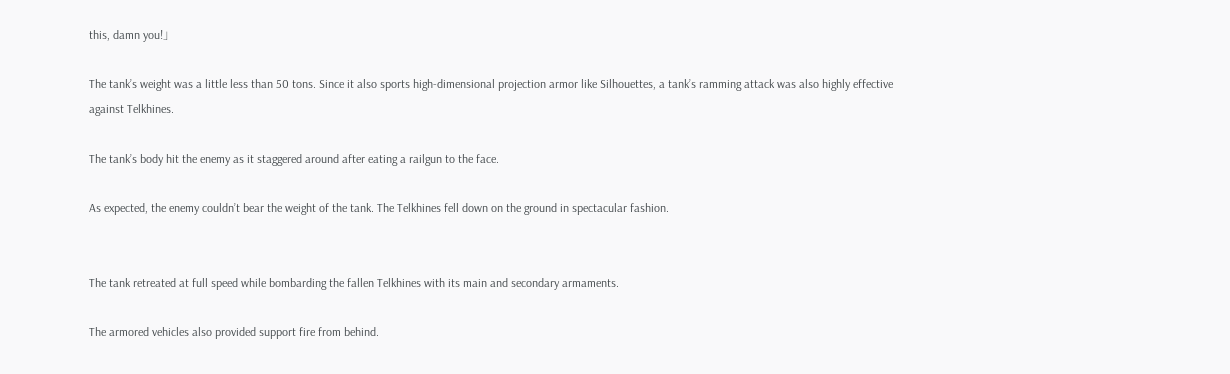this, damn you!」

The tank’s weight was a little less than 50 tons. Since it also sports high-dimensional projection armor like Silhouettes, a tank’s ramming attack was also highly effective against Telkhines.

The tank’s body hit the enemy as it staggered around after eating a railgun to the face.

As expected, the enemy couldn’t bear the weight of the tank. The Telkhines fell down on the ground in spectacular fashion.


The tank retreated at full speed while bombarding the fallen Telkhines with its main and secondary armaments.

The armored vehicles also provided support fire from behind.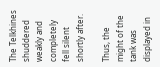The Telkhines shuddered weakly and completely fell silent shortly after.

Thus, the might of the tank was displayed in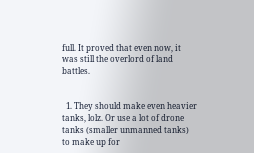full. It proved that even now, it was still the overlord of land battles.


  1. They should make even heavier tanks, lolz. Or use a lot of drone tanks (smaller unmanned tanks) to make up for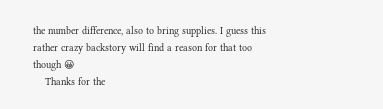the number difference, also to bring supplies. I guess this rather crazy backstory will find a reason for that too though 😀
    Thanks for the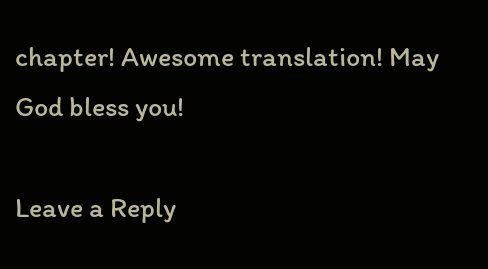chapter! Awesome translation! May God bless you!

Leave a Reply